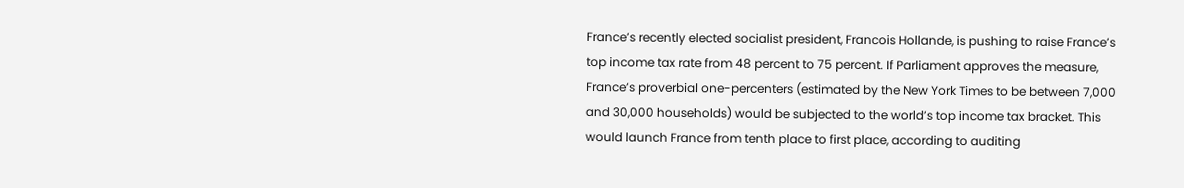France’s recently elected socialist president, Francois Hollande, is pushing to raise France’s top income tax rate from 48 percent to 75 percent. If Parliament approves the measure, France’s proverbial one-percenters (estimated by the New York Times to be between 7,000 and 30,000 households) would be subjected to the world’s top income tax bracket. This would launch France from tenth place to first place, according to auditing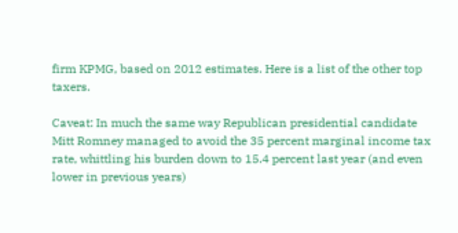firm KPMG, based on 2012 estimates. Here is a list of the other top taxers.

Caveat: In much the same way Republican presidential candidate Mitt Romney managed to avoid the 35 percent marginal income tax rate, whittling his burden down to 15.4 percent last year (and even lower in previous years)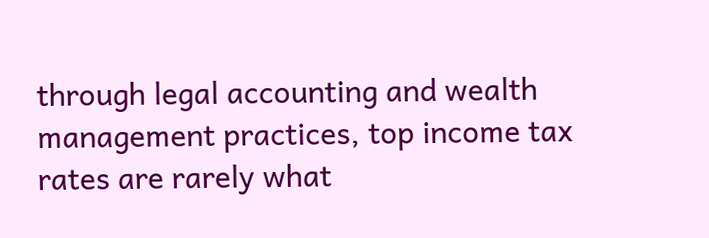through legal accounting and wealth management practices, top income tax rates are rarely what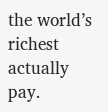the world’s richest actually pay.